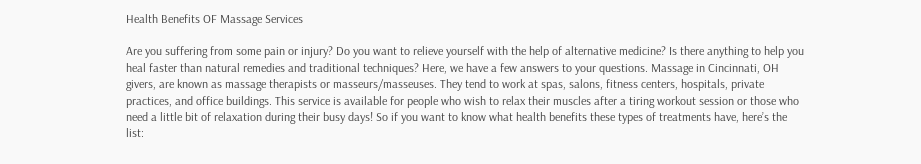Health Benefits OF Massage Services

Are you suffering from some pain or injury? Do you want to relieve yourself with the help of alternative medicine? Is there anything to help you heal faster than natural remedies and traditional techniques? Here, we have a few answers to your questions. Massage in Cincinnati, OH givers, are known as massage therapists or masseurs/masseuses. They tend to work at spas, salons, fitness centers, hospitals, private practices, and office buildings. This service is available for people who wish to relax their muscles after a tiring workout session or those who need a little bit of relaxation during their busy days! So if you want to know what health benefits these types of treatments have, here’s the list: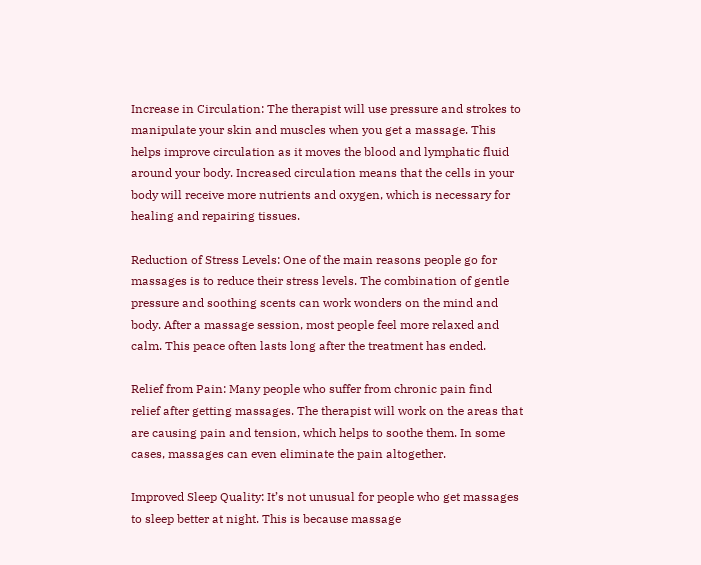Increase in Circulation: The therapist will use pressure and strokes to manipulate your skin and muscles when you get a massage. This helps improve circulation as it moves the blood and lymphatic fluid around your body. Increased circulation means that the cells in your body will receive more nutrients and oxygen, which is necessary for healing and repairing tissues.

Reduction of Stress Levels: One of the main reasons people go for massages is to reduce their stress levels. The combination of gentle pressure and soothing scents can work wonders on the mind and body. After a massage session, most people feel more relaxed and calm. This peace often lasts long after the treatment has ended.

Relief from Pain: Many people who suffer from chronic pain find relief after getting massages. The therapist will work on the areas that are causing pain and tension, which helps to soothe them. In some cases, massages can even eliminate the pain altogether.

Improved Sleep Quality: It’s not unusual for people who get massages to sleep better at night. This is because massage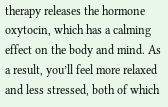therapy releases the hormone oxytocin, which has a calming effect on the body and mind. As a result, you’ll feel more relaxed and less stressed, both of which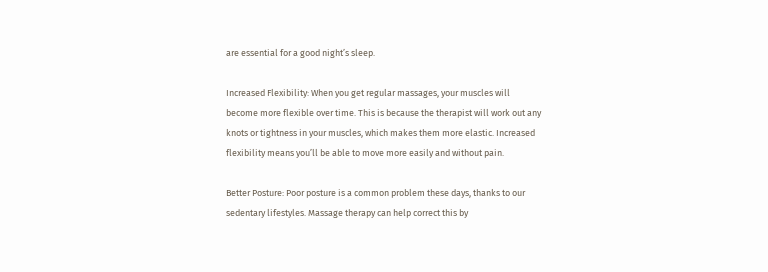are essential for a good night’s sleep.

Increased Flexibility: When you get regular massages, your muscles will become more flexible over time. This is because the therapist will work out any knots or tightness in your muscles, which makes them more elastic. Increased flexibility means you’ll be able to move more easily and without pain.

Better Posture: Poor posture is a common problem these days, thanks to our sedentary lifestyles. Massage therapy can help correct this by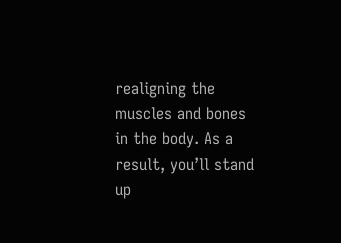realigning the muscles and bones in the body. As a result, you’ll stand up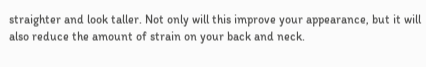straighter and look taller. Not only will this improve your appearance, but it will also reduce the amount of strain on your back and neck.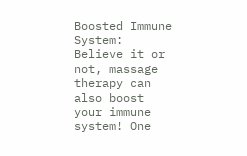Boosted Immune System: Believe it or not, massage therapy can also boost your immune system! One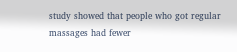study showed that people who got regular massages had fewer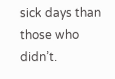sick days than those who didn’t.